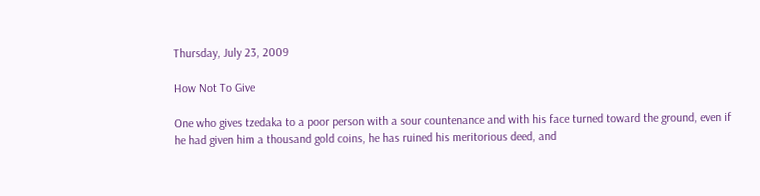Thursday, July 23, 2009

How Not To Give

One who gives tzedaka to a poor person with a sour countenance and with his face turned toward the ground, even if he had given him a thousand gold coins, he has ruined his meritorious deed, and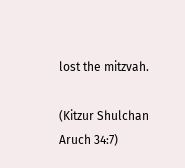lost the mitzvah.

(Kitzur Shulchan Aruch 34:7)